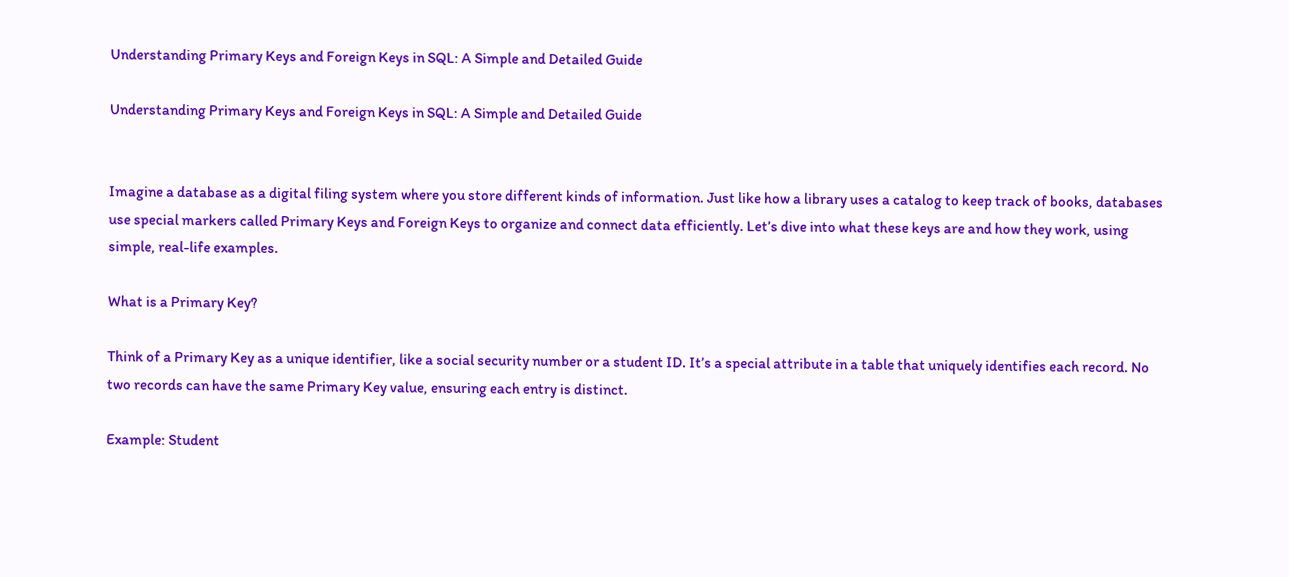Understanding Primary Keys and Foreign Keys in SQL: A Simple and Detailed Guide

Understanding Primary Keys and Foreign Keys in SQL: A Simple and Detailed Guide


Imagine a database as a digital filing system where you store different kinds of information. Just like how a library uses a catalog to keep track of books, databases use special markers called Primary Keys and Foreign Keys to organize and connect data efficiently. Let’s dive into what these keys are and how they work, using simple, real-life examples.

What is a Primary Key?

Think of a Primary Key as a unique identifier, like a social security number or a student ID. It’s a special attribute in a table that uniquely identifies each record. No two records can have the same Primary Key value, ensuring each entry is distinct.

Example: Student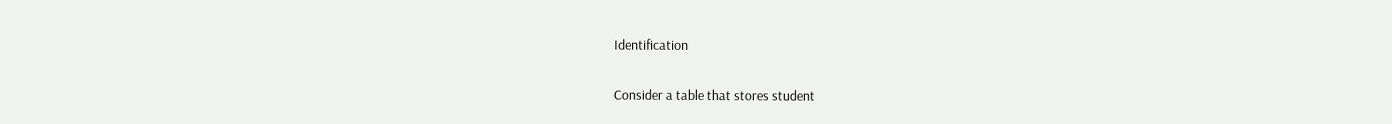Identification

Consider a table that stores student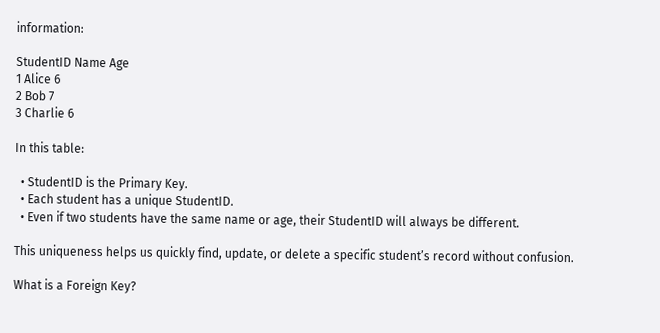information:

StudentID Name Age
1 Alice 6
2 Bob 7
3 Charlie 6

In this table:

  • StudentID is the Primary Key.
  • Each student has a unique StudentID.
  • Even if two students have the same name or age, their StudentID will always be different.

This uniqueness helps us quickly find, update, or delete a specific student’s record without confusion.

What is a Foreign Key?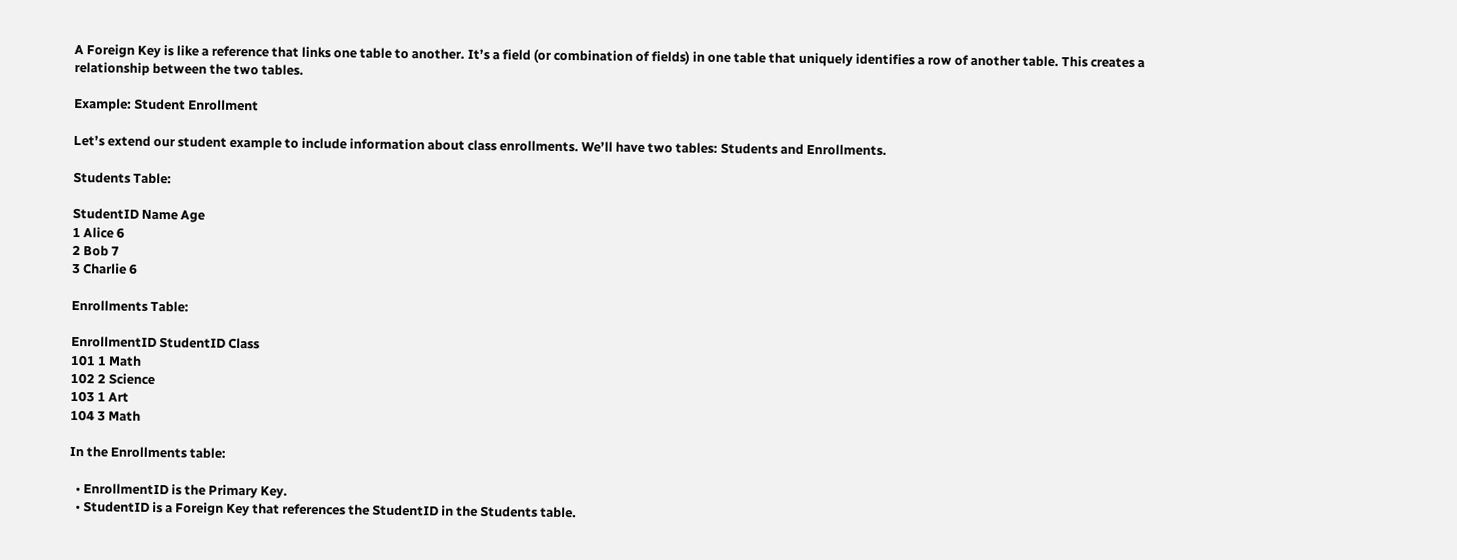A Foreign Key is like a reference that links one table to another. It’s a field (or combination of fields) in one table that uniquely identifies a row of another table. This creates a relationship between the two tables.

Example: Student Enrollment

Let’s extend our student example to include information about class enrollments. We’ll have two tables: Students and Enrollments.

Students Table:

StudentID Name Age
1 Alice 6
2 Bob 7
3 Charlie 6

Enrollments Table:

EnrollmentID StudentID Class
101 1 Math
102 2 Science
103 1 Art
104 3 Math

In the Enrollments table:

  • EnrollmentID is the Primary Key.
  • StudentID is a Foreign Key that references the StudentID in the Students table.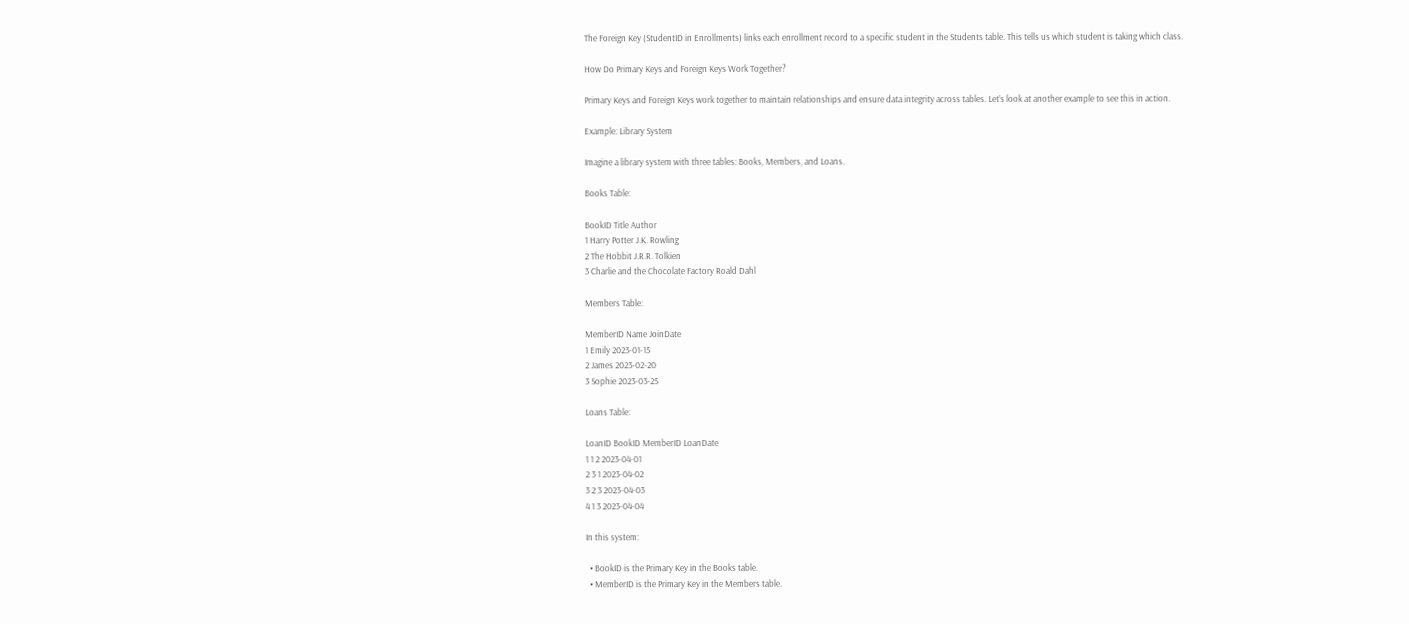The Foreign Key (StudentID in Enrollments) links each enrollment record to a specific student in the Students table. This tells us which student is taking which class.

How Do Primary Keys and Foreign Keys Work Together?

Primary Keys and Foreign Keys work together to maintain relationships and ensure data integrity across tables. Let’s look at another example to see this in action.

Example: Library System

Imagine a library system with three tables: Books, Members, and Loans.

Books Table:

BookID Title Author
1 Harry Potter J.K. Rowling
2 The Hobbit J.R.R. Tolkien
3 Charlie and the Chocolate Factory Roald Dahl

Members Table:

MemberID Name JoinDate
1 Emily 2023-01-15
2 James 2023-02-20
3 Sophie 2023-03-25

Loans Table:

LoanID BookID MemberID LoanDate
1 1 2 2023-04-01
2 3 1 2023-04-02
3 2 3 2023-04-03
4 1 3 2023-04-04

In this system:

  • BookID is the Primary Key in the Books table.
  • MemberID is the Primary Key in the Members table.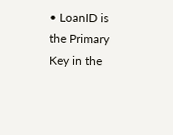• LoanID is the Primary Key in the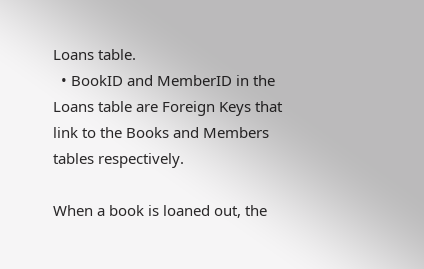Loans table.
  • BookID and MemberID in the Loans table are Foreign Keys that link to the Books and Members tables respectively.

When a book is loaned out, the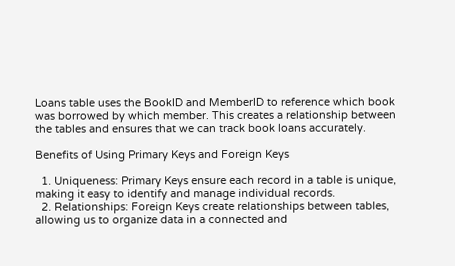Loans table uses the BookID and MemberID to reference which book was borrowed by which member. This creates a relationship between the tables and ensures that we can track book loans accurately.

Benefits of Using Primary Keys and Foreign Keys

  1. Uniqueness: Primary Keys ensure each record in a table is unique, making it easy to identify and manage individual records.
  2. Relationships: Foreign Keys create relationships between tables, allowing us to organize data in a connected and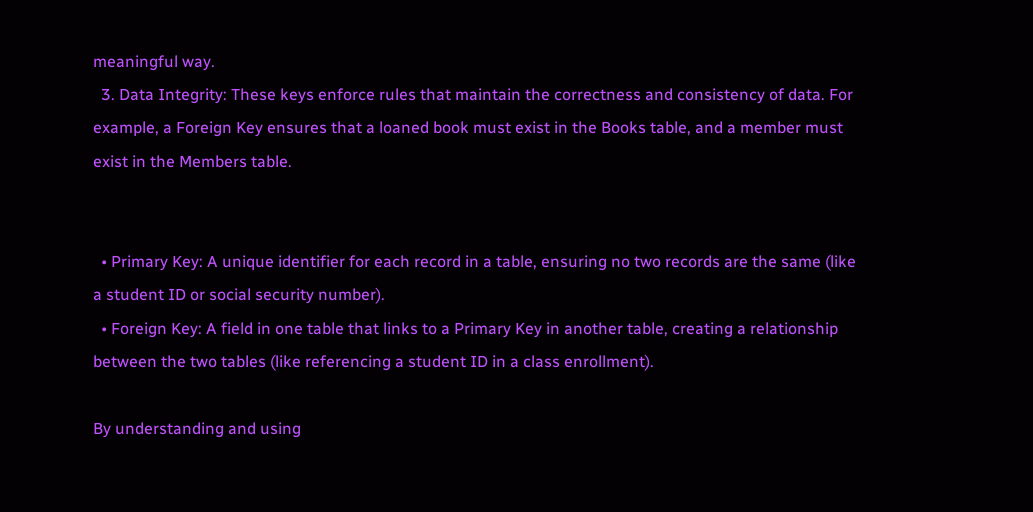meaningful way.
  3. Data Integrity: These keys enforce rules that maintain the correctness and consistency of data. For example, a Foreign Key ensures that a loaned book must exist in the Books table, and a member must exist in the Members table.


  • Primary Key: A unique identifier for each record in a table, ensuring no two records are the same (like a student ID or social security number).
  • Foreign Key: A field in one table that links to a Primary Key in another table, creating a relationship between the two tables (like referencing a student ID in a class enrollment).

By understanding and using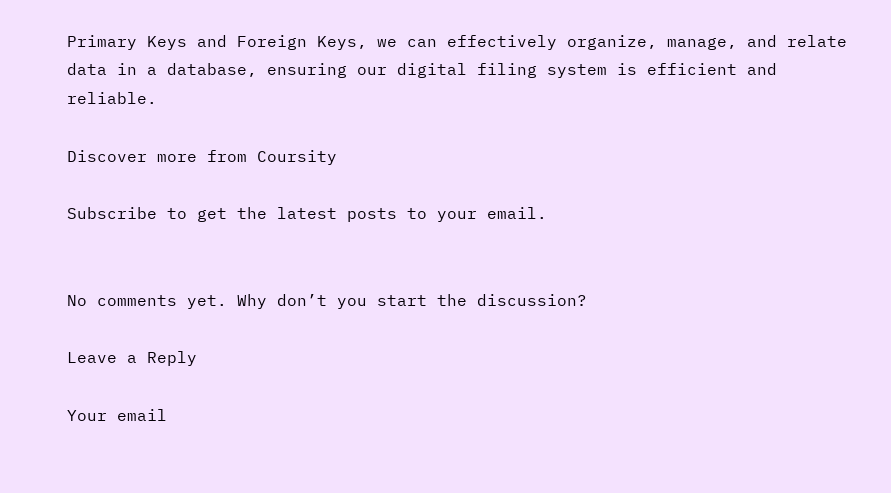Primary Keys and Foreign Keys, we can effectively organize, manage, and relate data in a database, ensuring our digital filing system is efficient and reliable.

Discover more from Coursity

Subscribe to get the latest posts to your email.


No comments yet. Why don’t you start the discussion?

Leave a Reply

Your email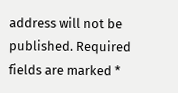address will not be published. Required fields are marked *